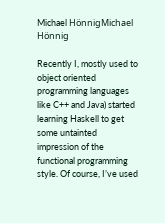Michael HönnigMichael Hönnig

Recently I, mostly used to object oriented programming languages like C++ and Java) started learning Haskell to get some untainted impression of the functional programming style. Of course, I’ve used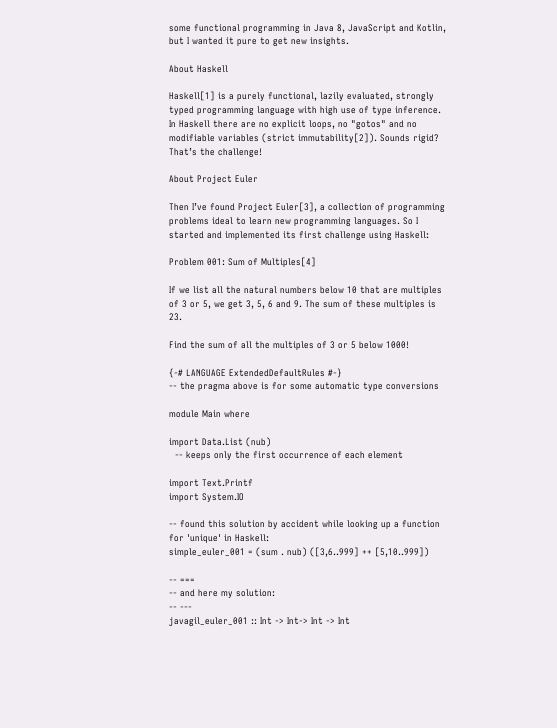some functional programming in Java 8, JavaScript and Kotlin, but I wanted it pure to get new insights.

About Haskell

Haskell[1] is a purely functional, lazily evaluated, strongly typed programming language with high use of type inference. In Haskell there are no explicit loops, no "gotos" and no modifiable variables (strict immutability[2]). Sounds rigid? That’s the challenge!

About Project Euler

Then I’ve found Project Euler[3], a collection of programming problems ideal to learn new programming languages. So I started and implemented its first challenge using Haskell:

Problem 001: Sum of Multiples[4]

If we list all the natural numbers below 10 that are multiples of 3 or 5, we get 3, 5, 6 and 9. The sum of these multiples is 23.

Find the sum of all the multiples of 3 or 5 below 1000!

{-# LANGUAGE ExtendedDefaultRules #-}
-- the pragma above is for some automatic type conversions

module Main where

import Data.List (nub)
  -- keeps only the first occurrence of each element

import Text.Printf
import System.IO

-- found this solution by accident while looking up a function for 'unique' in Haskell:
simple_euler_001 = (sum . nub) ([3,6..999] ++ [5,10..999])

-- ===
-- and here my solution:
-- ---
javagil_euler_001 :: Int -> Int-> Int -> Int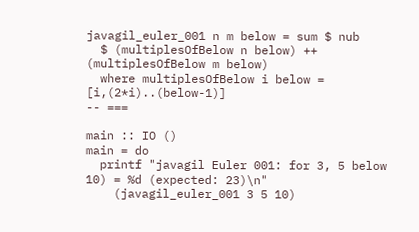javagil_euler_001 n m below = sum $ nub
  $ (multiplesOfBelow n below) ++ (multiplesOfBelow m below)
  where multiplesOfBelow i below = [i,(2*i)..(below-1)]
-- ===

main :: IO ()
main = do
  printf "javagil Euler 001: for 3, 5 below 10) = %d (expected: 23)\n"
    (javagil_euler_001 3 5 10)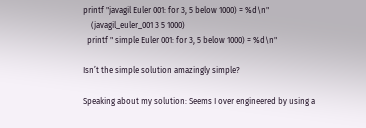printf "javagil Euler 001: for 3, 5 below 1000) = %d\n"
    (javagil_euler_001 3 5 1000)
  printf " simple Euler 001: for 3, 5 below 1000) = %d\n"

Isn’t the simple solution amazingly simple?

Speaking about my solution: Seems I over engineered by using a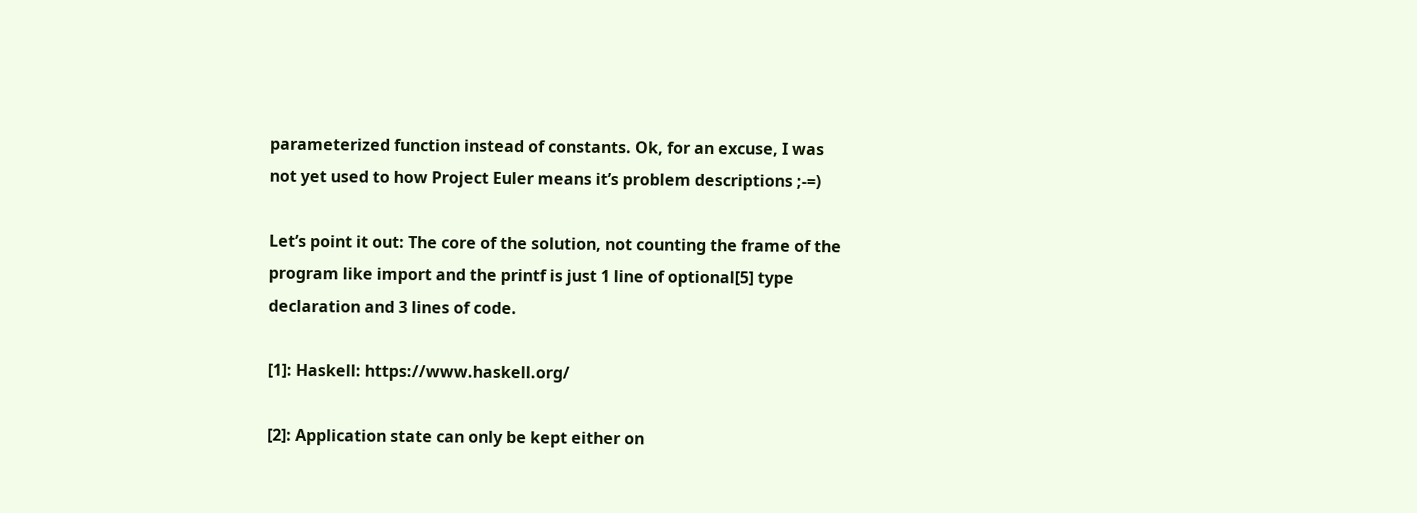parameterized function instead of constants. Ok, for an excuse, I was not yet used to how Project Euler means it’s problem descriptions ;-=)

Let’s point it out: The core of the solution, not counting the frame of the program like import and the printf is just 1 line of optional[5] type declaration and 3 lines of code.

[1]: Haskell: https://www.haskell.org/

[2]: Application state can only be kept either on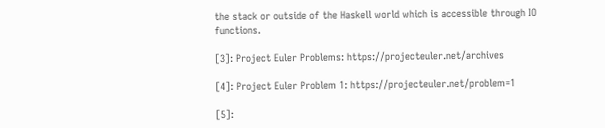the stack or outside of the Haskell world which is accessible through IO functions.

[3]: Project Euler Problems: https://projecteuler.net/archives

[4]: Project Euler Problem 1: https://projecteuler.net/problem=1

[5]: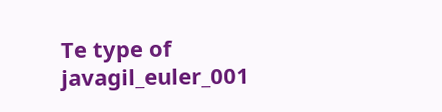Te type of javagil_euler_001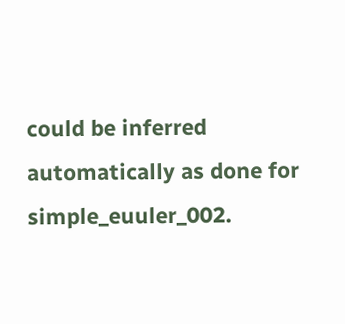could be inferred automatically as done for simple_euuler_002.